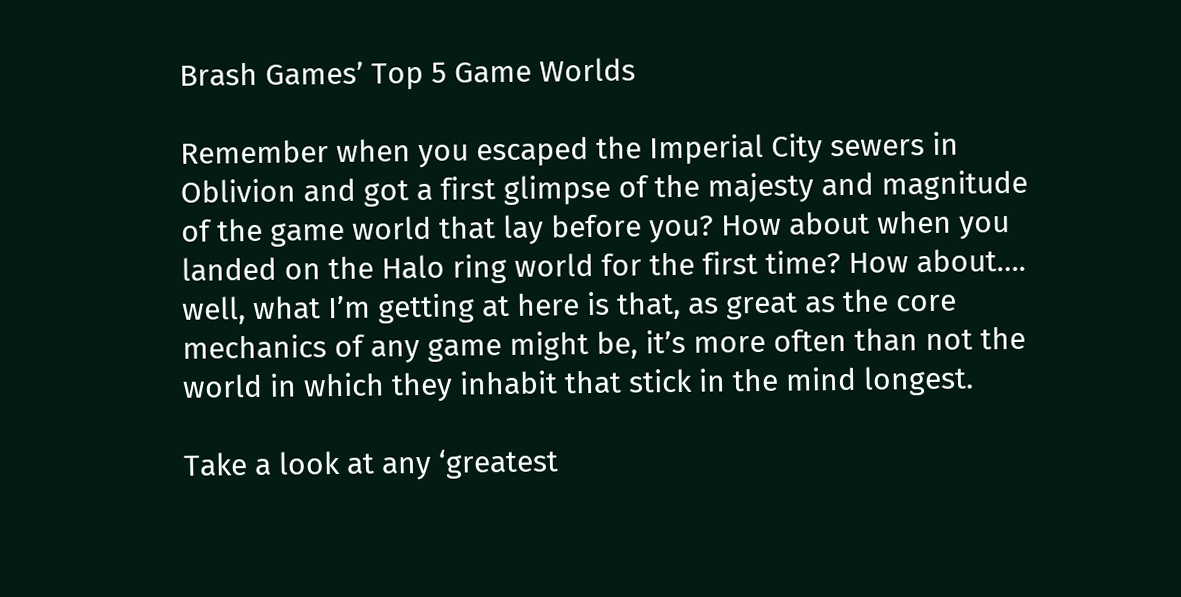Brash Games’ Top 5 Game Worlds

Remember when you escaped the Imperial City sewers in Oblivion and got a first glimpse of the majesty and magnitude of the game world that lay before you? How about when you landed on the Halo ring world for the first time? How about…. well, what I’m getting at here is that, as great as the core mechanics of any game might be, it’s more often than not the world in which they inhabit that stick in the mind longest.

Take a look at any ‘greatest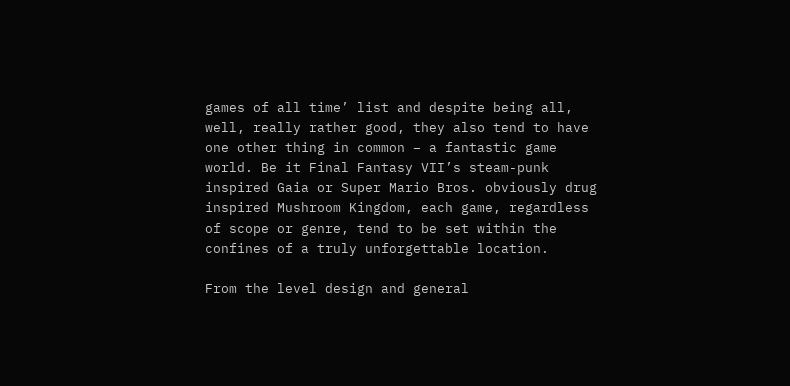games of all time’ list and despite being all, well, really rather good, they also tend to have one other thing in common – a fantastic game world. Be it Final Fantasy VII’s steam-punk inspired Gaia or Super Mario Bros. obviously drug inspired Mushroom Kingdom, each game, regardless of scope or genre, tend to be set within the confines of a truly unforgettable location.

From the level design and general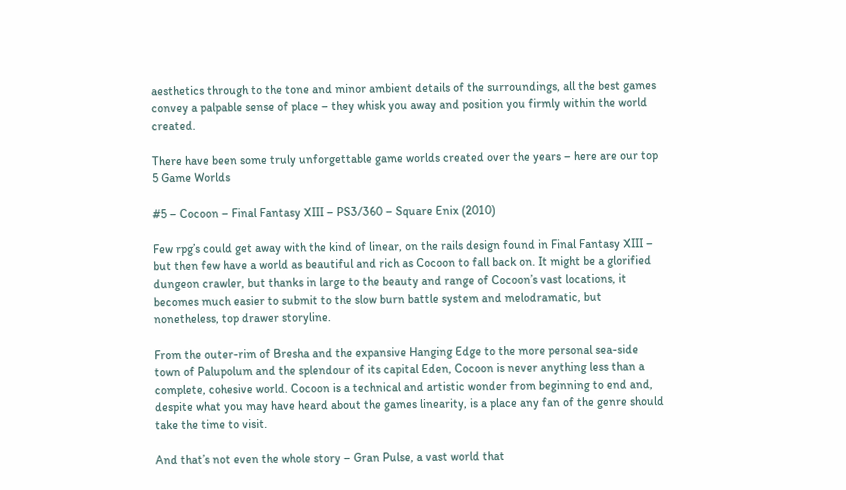aesthetics through to the tone and minor ambient details of the surroundings, all the best games convey a palpable sense of place – they whisk you away and position you firmly within the world created.

There have been some truly unforgettable game worlds created over the years – here are our top 5 Game Worlds

#5 – Cocoon – Final Fantasy XIII – PS3/360 – Square Enix (2010)

Few rpg’s could get away with the kind of linear, on the rails design found in Final Fantasy XIII – but then few have a world as beautiful and rich as Cocoon to fall back on. It might be a glorified dungeon crawler, but thanks in large to the beauty and range of Cocoon’s vast locations, it becomes much easier to submit to the slow burn battle system and melodramatic, but nonetheless, top drawer storyline.

From the outer-rim of Bresha and the expansive Hanging Edge to the more personal sea-side town of Palupolum and the splendour of its capital Eden, Cocoon is never anything less than a complete, cohesive world. Cocoon is a technical and artistic wonder from beginning to end and, despite what you may have heard about the games linearity, is a place any fan of the genre should take the time to visit.

And that’s not even the whole story – Gran Pulse, a vast world that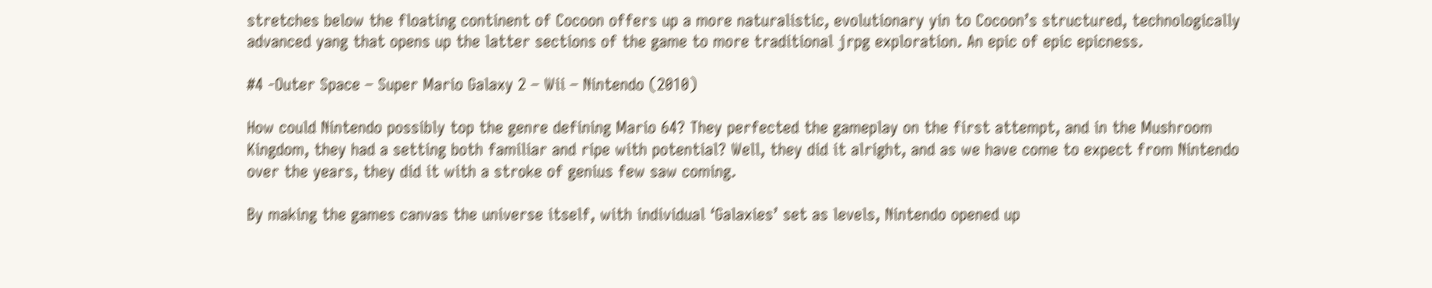stretches below the floating continent of Cocoon offers up a more naturalistic, evolutionary yin to Cocoon’s structured, technologically advanced yang that opens up the latter sections of the game to more traditional jrpg exploration. An epic of epic epicness.

#4 -Outer Space – Super Mario Galaxy 2 – Wii – Nintendo (2010)

How could Nintendo possibly top the genre defining Mario 64? They perfected the gameplay on the first attempt, and in the Mushroom Kingdom, they had a setting both familiar and ripe with potential? Well, they did it alright, and as we have come to expect from Nintendo over the years, they did it with a stroke of genius few saw coming.

By making the games canvas the universe itself, with individual ‘Galaxies’ set as levels, Nintendo opened up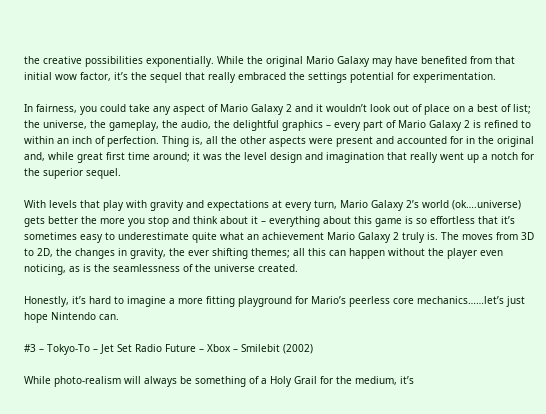the creative possibilities exponentially. While the original Mario Galaxy may have benefited from that initial wow factor, it’s the sequel that really embraced the settings potential for experimentation.

In fairness, you could take any aspect of Mario Galaxy 2 and it wouldn’t look out of place on a best of list; the universe, the gameplay, the audio, the delightful graphics – every part of Mario Galaxy 2 is refined to within an inch of perfection. Thing is, all the other aspects were present and accounted for in the original and, while great first time around; it was the level design and imagination that really went up a notch for the superior sequel.

With levels that play with gravity and expectations at every turn, Mario Galaxy 2’s world (ok….universe) gets better the more you stop and think about it – everything about this game is so effortless that it’s sometimes easy to underestimate quite what an achievement Mario Galaxy 2 truly is. The moves from 3D to 2D, the changes in gravity, the ever shifting themes; all this can happen without the player even noticing, as is the seamlessness of the universe created.

Honestly, it’s hard to imagine a more fitting playground for Mario’s peerless core mechanics……let’s just hope Nintendo can.

#3 – Tokyo-To – Jet Set Radio Future – Xbox – Smilebit (2002)

While photo-realism will always be something of a Holy Grail for the medium, it’s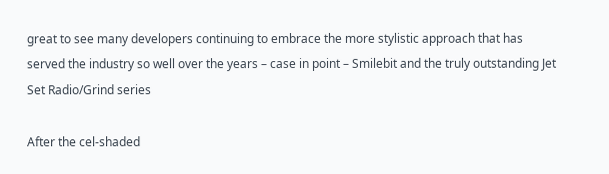great to see many developers continuing to embrace the more stylistic approach that has served the industry so well over the years – case in point – Smilebit and the truly outstanding Jet Set Radio/Grind series

After the cel-shaded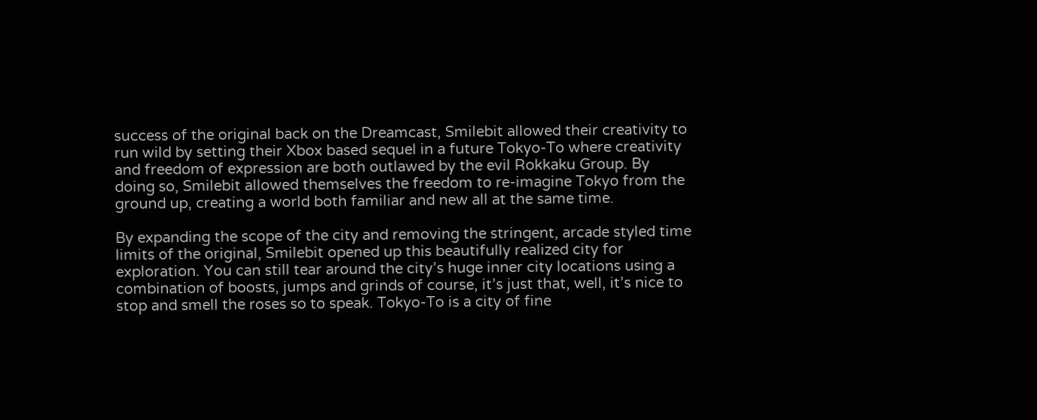success of the original back on the Dreamcast, Smilebit allowed their creativity to run wild by setting their Xbox based sequel in a future Tokyo-To where creativity and freedom of expression are both outlawed by the evil Rokkaku Group. By doing so, Smilebit allowed themselves the freedom to re-imagine Tokyo from the ground up, creating a world both familiar and new all at the same time.

By expanding the scope of the city and removing the stringent, arcade styled time limits of the original, Smilebit opened up this beautifully realized city for exploration. You can still tear around the city’s huge inner city locations using a combination of boosts, jumps and grinds of course, it’s just that, well, it’s nice to stop and smell the roses so to speak. Tokyo-To is a city of fine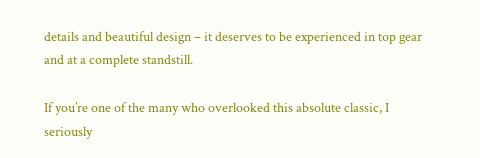details and beautiful design – it deserves to be experienced in top gear and at a complete standstill.

If you’re one of the many who overlooked this absolute classic, I seriously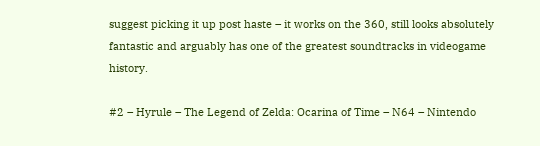suggest picking it up post haste – it works on the 360, still looks absolutely fantastic and arguably has one of the greatest soundtracks in videogame history.

#2 – Hyrule – The Legend of Zelda: Ocarina of Time – N64 – Nintendo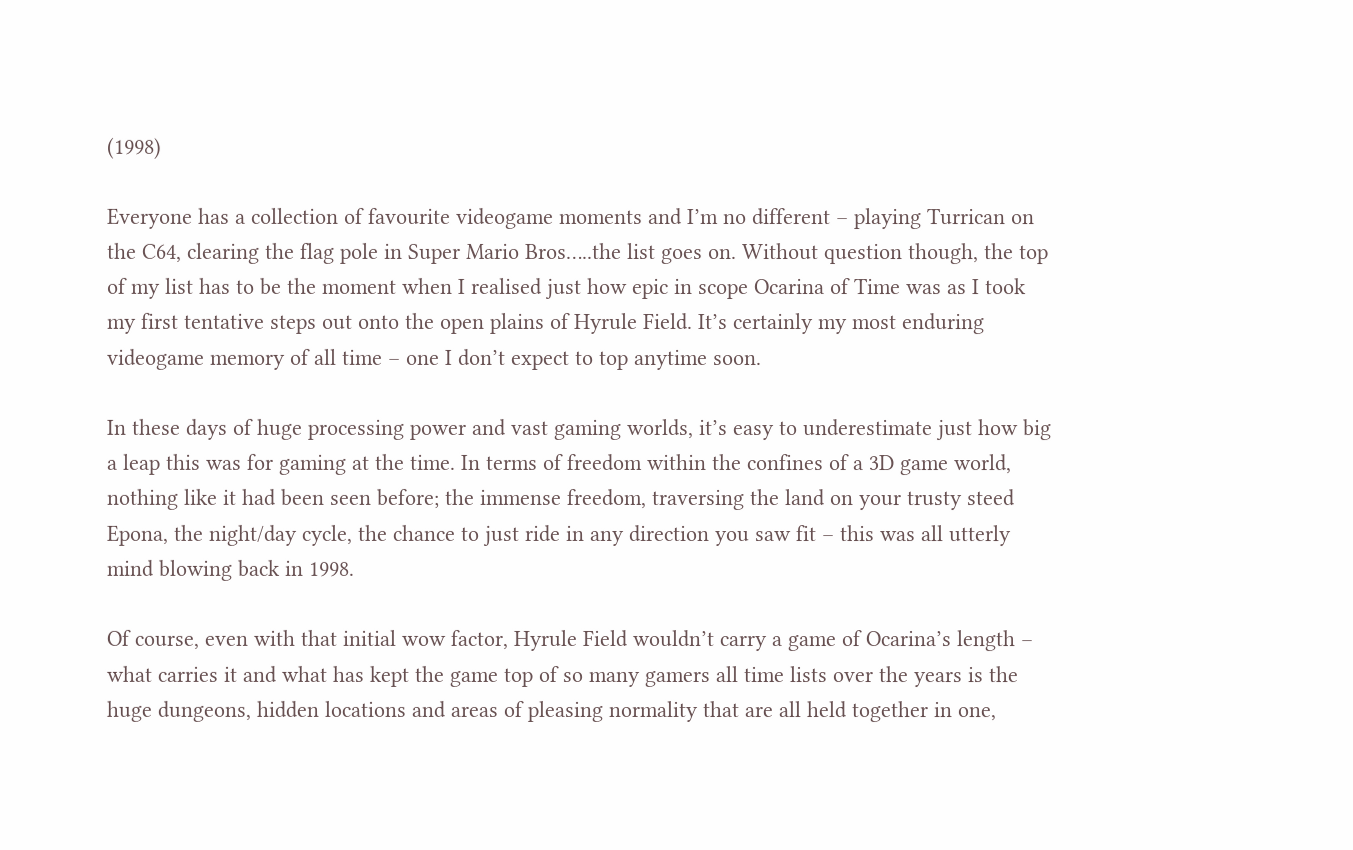(1998)

Everyone has a collection of favourite videogame moments and I’m no different – playing Turrican on the C64, clearing the flag pole in Super Mario Bros…..the list goes on. Without question though, the top of my list has to be the moment when I realised just how epic in scope Ocarina of Time was as I took my first tentative steps out onto the open plains of Hyrule Field. It’s certainly my most enduring videogame memory of all time – one I don’t expect to top anytime soon.

In these days of huge processing power and vast gaming worlds, it’s easy to underestimate just how big a leap this was for gaming at the time. In terms of freedom within the confines of a 3D game world, nothing like it had been seen before; the immense freedom, traversing the land on your trusty steed Epona, the night/day cycle, the chance to just ride in any direction you saw fit – this was all utterly mind blowing back in 1998.

Of course, even with that initial wow factor, Hyrule Field wouldn’t carry a game of Ocarina’s length – what carries it and what has kept the game top of so many gamers all time lists over the years is the huge dungeons, hidden locations and areas of pleasing normality that are all held together in one,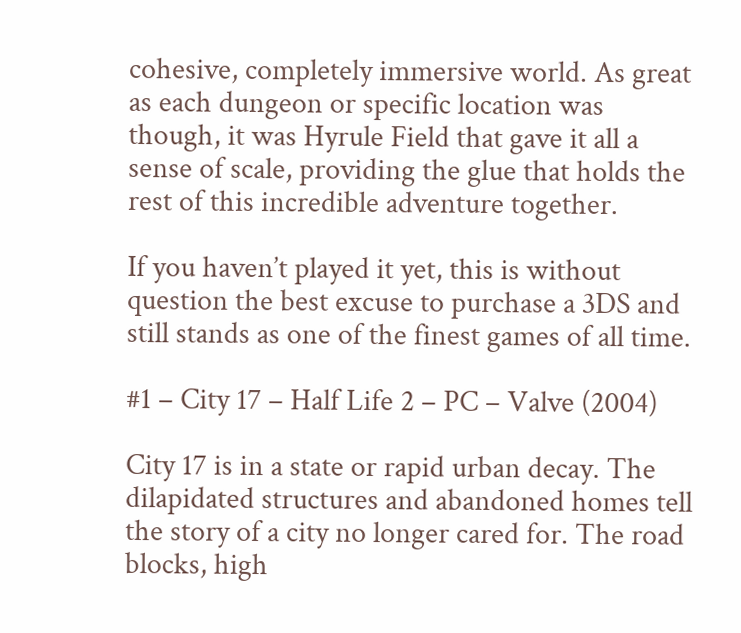cohesive, completely immersive world. As great as each dungeon or specific location was though, it was Hyrule Field that gave it all a sense of scale, providing the glue that holds the rest of this incredible adventure together.

If you haven’t played it yet, this is without question the best excuse to purchase a 3DS and still stands as one of the finest games of all time.

#1 – City 17 – Half Life 2 – PC – Valve (2004)

City 17 is in a state or rapid urban decay. The dilapidated structures and abandoned homes tell the story of a city no longer cared for. The road blocks, high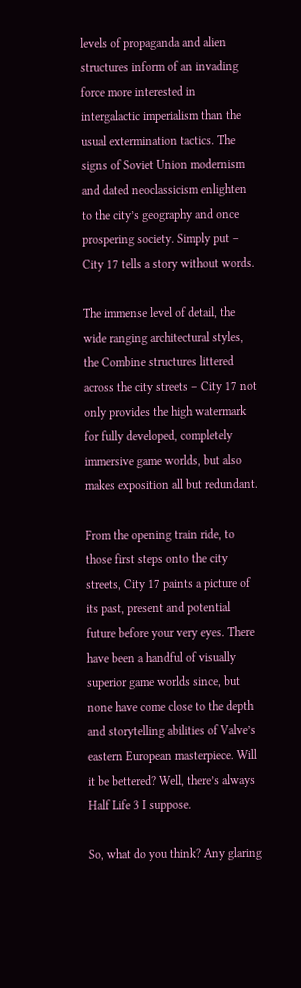levels of propaganda and alien structures inform of an invading force more interested in intergalactic imperialism than the usual extermination tactics. The signs of Soviet Union modernism and dated neoclassicism enlighten to the city’s geography and once prospering society. Simply put – City 17 tells a story without words.

The immense level of detail, the wide ranging architectural styles, the Combine structures littered across the city streets – City 17 not only provides the high watermark for fully developed, completely immersive game worlds, but also makes exposition all but redundant.

From the opening train ride, to those first steps onto the city streets, City 17 paints a picture of its past, present and potential future before your very eyes. There have been a handful of visually superior game worlds since, but none have come close to the depth and storytelling abilities of Valve’s eastern European masterpiece. Will it be bettered? Well, there’s always Half Life 3 I suppose.

So, what do you think? Any glaring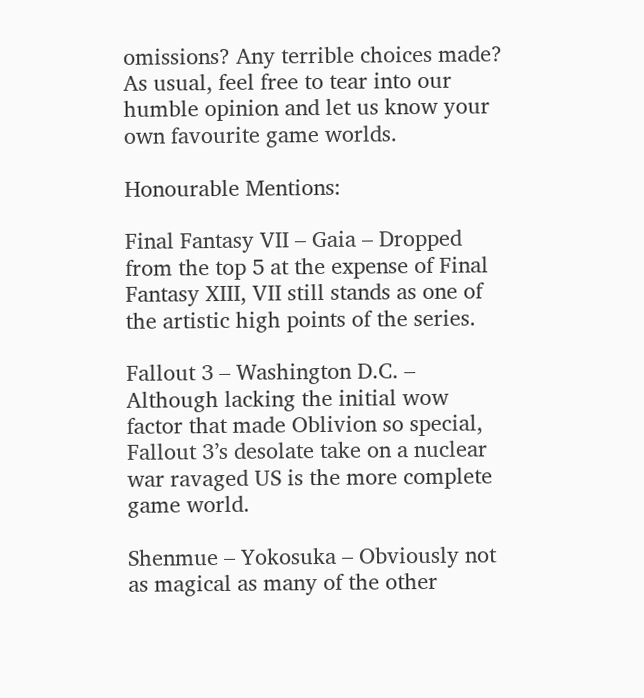omissions? Any terrible choices made? As usual, feel free to tear into our humble opinion and let us know your own favourite game worlds.

Honourable Mentions:

Final Fantasy VII – Gaia – Dropped from the top 5 at the expense of Final Fantasy XIII, VII still stands as one of the artistic high points of the series.

Fallout 3 – Washington D.C. – Although lacking the initial wow factor that made Oblivion so special, Fallout 3’s desolate take on a nuclear war ravaged US is the more complete game world.

Shenmue – Yokosuka – Obviously not as magical as many of the other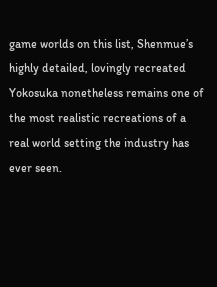game worlds on this list, Shenmue’s highly detailed, lovingly recreated Yokosuka nonetheless remains one of the most realistic recreations of a real world setting the industry has ever seen.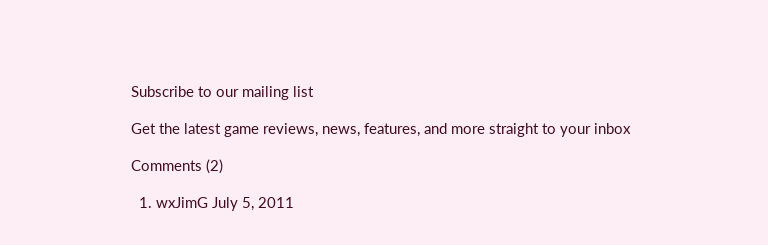Subscribe to our mailing list

Get the latest game reviews, news, features, and more straight to your inbox

Comments (2)

  1. wxJimG July 5, 2011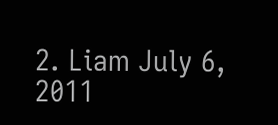2. Liam July 6, 2011